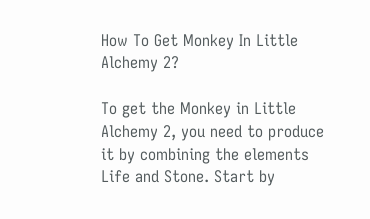How To Get Monkey In Little Alchemy 2?

To get the Monkey in Little Alchemy 2, you need to produce it by combining the elements Life and Stone. Start by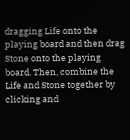dragging Life onto the playing board and then drag Stone onto the playing board. Then, combine the Life and Stone together by clicking and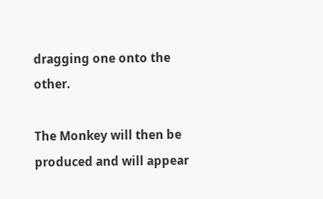dragging one onto the other.

The Monkey will then be produced and will appear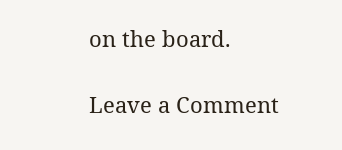on the board.

Leave a Comment